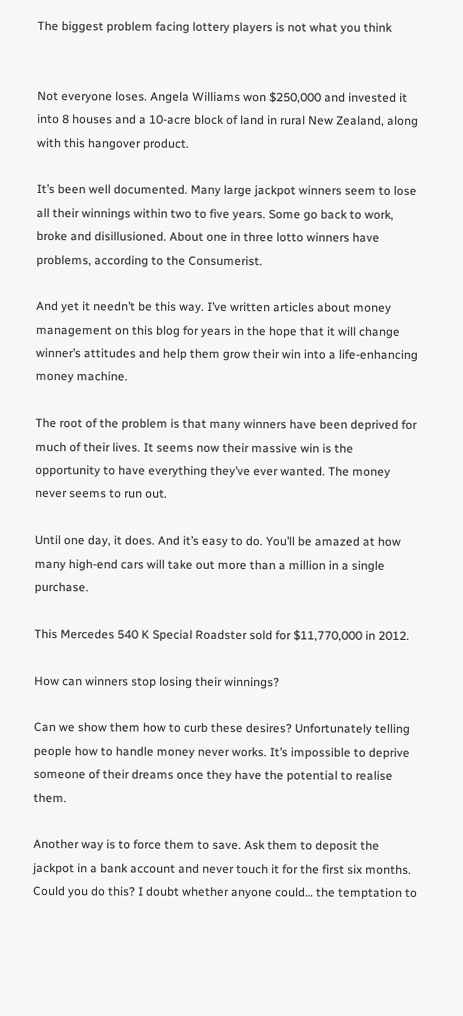The biggest problem facing lottery players is not what you think


Not everyone loses. Angela Williams won $250,000 and invested it into 8 houses and a 10-acre block of land in rural New Zealand, along with this hangover product.

It’s been well documented. Many large jackpot winners seem to lose all their winnings within two to five years. Some go back to work, broke and disillusioned. About one in three lotto winners have problems, according to the Consumerist.

And yet it needn’t be this way. I’ve written articles about money management on this blog for years in the hope that it will change winner’s attitudes and help them grow their win into a life-enhancing money machine.

The root of the problem is that many winners have been deprived for much of their lives. It seems now their massive win is the opportunity to have everything they’ve ever wanted. The money never seems to run out.

Until one day, it does. And it’s easy to do. You’ll be amazed at how many high-end cars will take out more than a million in a single purchase.

This Mercedes 540 K Special Roadster sold for $11,770,000 in 2012.

How can winners stop losing their winnings?

Can we show them how to curb these desires? Unfortunately telling people how to handle money never works. It’s impossible to deprive someone of their dreams once they have the potential to realise them.

Another way is to force them to save. Ask them to deposit the jackpot in a bank account and never touch it for the first six months. Could you do this? I doubt whether anyone could… the temptation to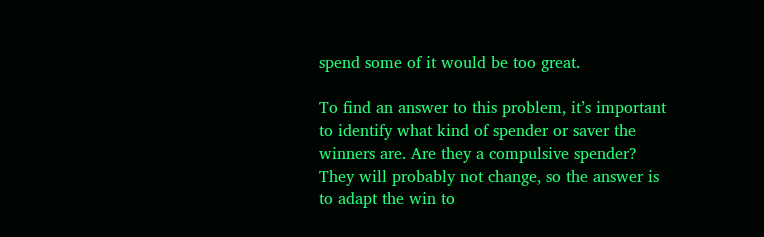spend some of it would be too great.

To find an answer to this problem, it’s important to identify what kind of spender or saver the winners are. Are they a compulsive spender? They will probably not change, so the answer is to adapt the win to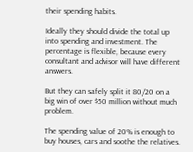their spending habits.

Ideally they should divide the total up into spending and investment. The percentage is flexible, because every consultant and advisor will have different answers.

But they can safely split it 80/20 on a big win of over $50 million without much problem.

The spending value of 20% is enough to buy houses, cars and soothe the relatives.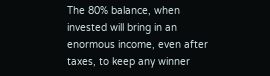The 80% balance, when invested will bring in an enormous income, even after taxes, to keep any winner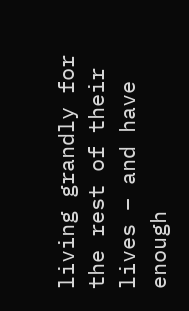living grandly for the rest of their lives – and have enough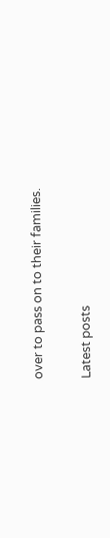over to pass on to their families.

Latest posts